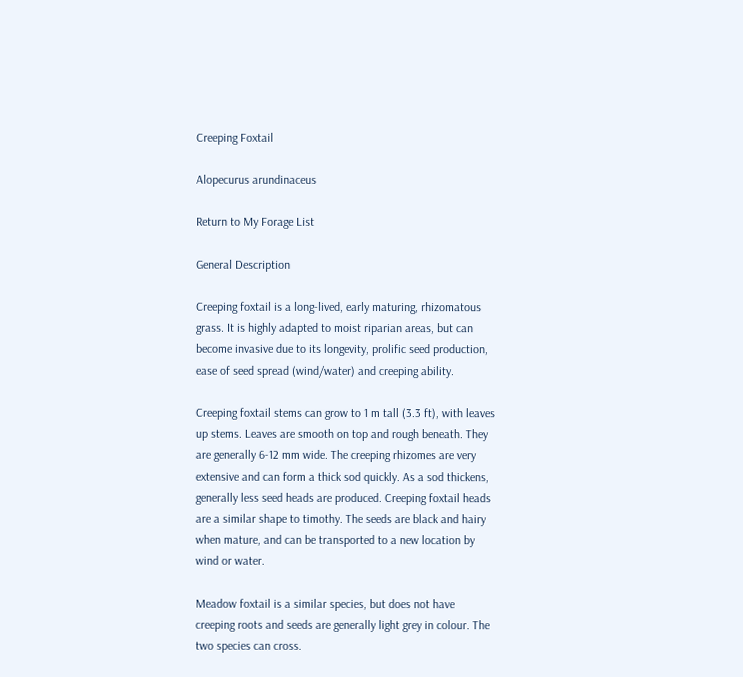Creeping Foxtail

Alopecurus arundinaceus

Return to My Forage List

General Description

Creeping foxtail is a long-lived, early maturing, rhizomatous grass. It is highly adapted to moist riparian areas, but can become invasive due to its longevity, prolific seed production, ease of seed spread (wind/water) and creeping ability.

Creeping foxtail stems can grow to 1 m tall (3.3 ft), with leaves up stems. Leaves are smooth on top and rough beneath. They are generally 6-12 mm wide. The creeping rhizomes are very extensive and can form a thick sod quickly. As a sod thickens, generally less seed heads are produced. Creeping foxtail heads are a similar shape to timothy. The seeds are black and hairy when mature, and can be transported to a new location by wind or water.

Meadow foxtail is a similar species, but does not have creeping roots and seeds are generally light grey in colour. The two species can cross.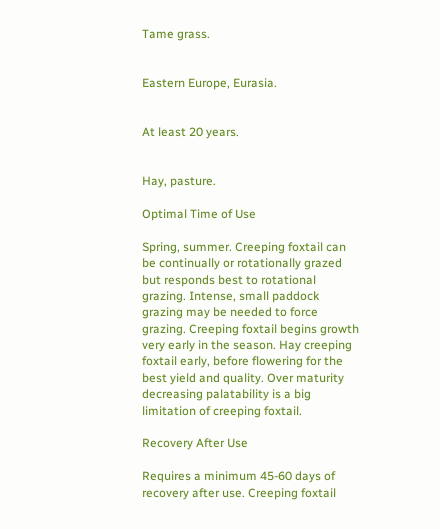Tame grass.


Eastern Europe, Eurasia.


At least 20 years.


Hay, pasture.

Optimal Time of Use

Spring, summer. Creeping foxtail can be continually or rotationally grazed but responds best to rotational grazing. Intense, small paddock grazing may be needed to force grazing. Creeping foxtail begins growth very early in the season. Hay creeping foxtail early, before flowering for the best yield and quality. Over maturity decreasing palatability is a big limitation of creeping foxtail.

Recovery After Use

Requires a minimum 45-60 days of recovery after use. Creeping foxtail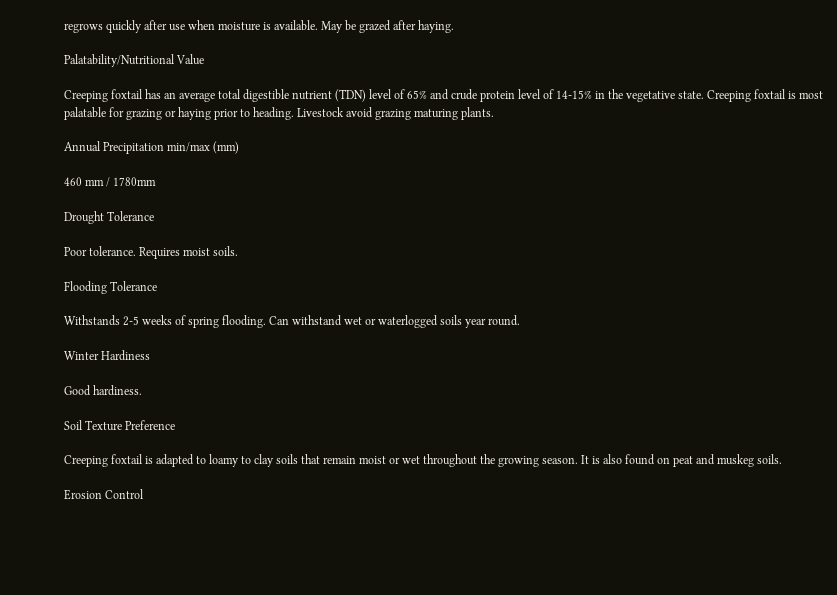regrows quickly after use when moisture is available. May be grazed after haying.

Palatability/Nutritional Value

Creeping foxtail has an average total digestible nutrient (TDN) level of 65% and crude protein level of 14-15% in the vegetative state. Creeping foxtail is most palatable for grazing or haying prior to heading. Livestock avoid grazing maturing plants.

Annual Precipitation min/max (mm)

460 mm / 1780mm

Drought Tolerance

Poor tolerance. Requires moist soils.

Flooding Tolerance

Withstands 2-5 weeks of spring flooding. Can withstand wet or waterlogged soils year round.

Winter Hardiness

Good hardiness.

Soil Texture Preference

Creeping foxtail is adapted to loamy to clay soils that remain moist or wet throughout the growing season. It is also found on peat and muskeg soils.

Erosion Control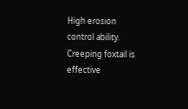High erosion control ability. Creeping foxtail is effective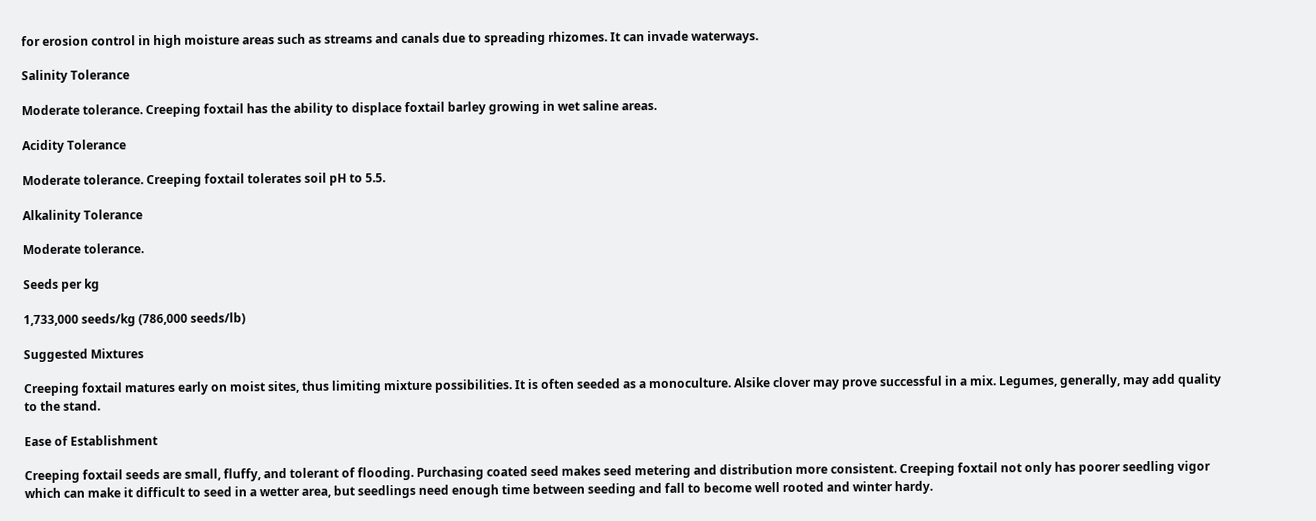for erosion control in high moisture areas such as streams and canals due to spreading rhizomes. It can invade waterways.

Salinity Tolerance

Moderate tolerance. Creeping foxtail has the ability to displace foxtail barley growing in wet saline areas.

Acidity Tolerance

Moderate tolerance. Creeping foxtail tolerates soil pH to 5.5.

Alkalinity Tolerance

Moderate tolerance.

Seeds per kg

1,733,000 seeds/kg (786,000 seeds/lb)

Suggested Mixtures

Creeping foxtail matures early on moist sites, thus limiting mixture possibilities. It is often seeded as a monoculture. Alsike clover may prove successful in a mix. Legumes, generally, may add quality to the stand.

Ease of Establishment

Creeping foxtail seeds are small, fluffy, and tolerant of flooding. Purchasing coated seed makes seed metering and distribution more consistent. Creeping foxtail not only has poorer seedling vigor which can make it difficult to seed in a wetter area, but seedlings need enough time between seeding and fall to become well rooted and winter hardy.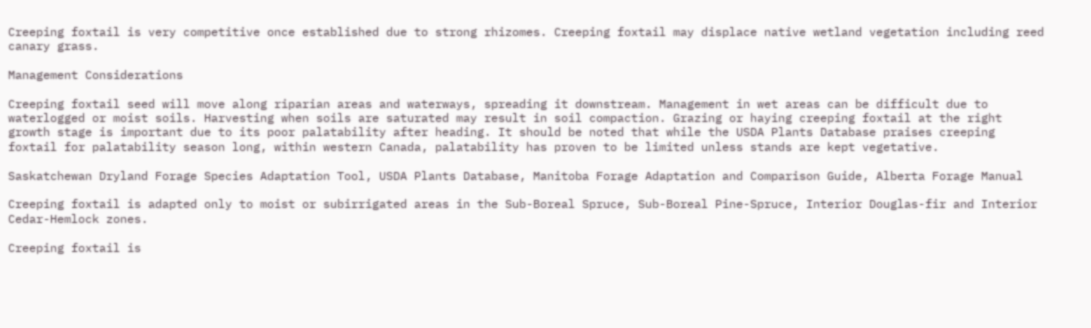Creeping foxtail is very competitive once established due to strong rhizomes. Creeping foxtail may displace native wetland vegetation including reed canary grass.

Management Considerations

Creeping foxtail seed will move along riparian areas and waterways, spreading it downstream. Management in wet areas can be difficult due to waterlogged or moist soils. Harvesting when soils are saturated may result in soil compaction. Grazing or haying creeping foxtail at the right growth stage is important due to its poor palatability after heading. It should be noted that while the USDA Plants Database praises creeping foxtail for palatability season long, within western Canada, palatability has proven to be limited unless stands are kept vegetative.

Saskatchewan Dryland Forage Species Adaptation Tool, USDA Plants Database, Manitoba Forage Adaptation and Comparison Guide, Alberta Forage Manual

Creeping foxtail is adapted only to moist or subirrigated areas in the Sub-Boreal Spruce, Sub-Boreal Pine-Spruce, Interior Douglas-fir and Interior Cedar-Hemlock zones.

Creeping foxtail is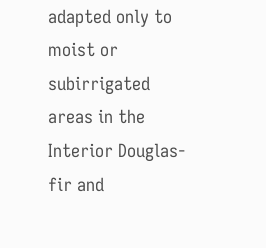adapted only to moist or subirrigated areas in the Interior Douglas-fir and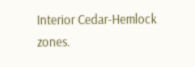Interior Cedar-Hemlock zones.